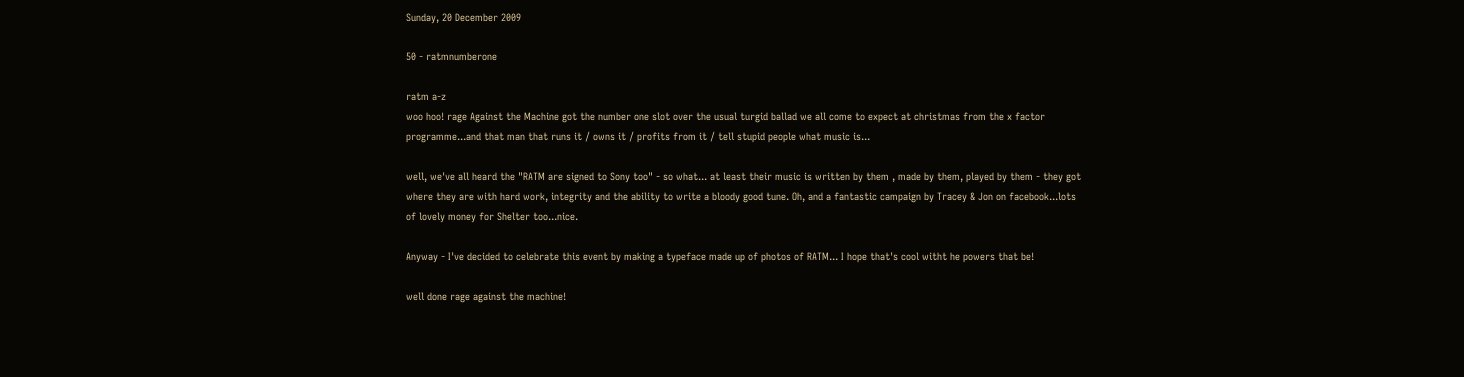Sunday, 20 December 2009

50 - ratmnumberone

ratm a-z
woo hoo! rage Against the Machine got the number one slot over the usual turgid ballad we all come to expect at christmas from the x factor programme...and that man that runs it / owns it / profits from it / tell stupid people what music is...

well, we've all heard the "RATM are signed to Sony too" - so what... at least their music is written by them , made by them, played by them - they got where they are with hard work, integrity and the ability to write a bloody good tune. Oh, and a fantastic campaign by Tracey & Jon on facebook...lots of lovely money for Shelter too...nice.

Anyway - I've decided to celebrate this event by making a typeface made up of photos of RATM... I hope that's cool witht he powers that be!

well done rage against the machine!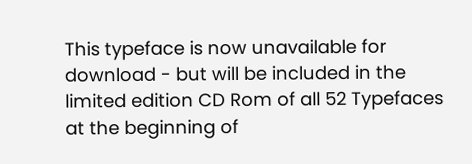This typeface is now unavailable for download - but will be included in the limited edition CD Rom of all 52 Typefaces at the beginning of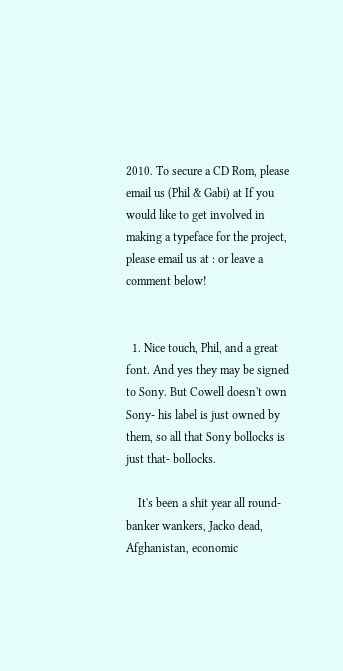2010. To secure a CD Rom, please email us (Phil & Gabi) at If you would like to get involved in making a typeface for the project, please email us at : or leave a comment below!


  1. Nice touch, Phil, and a great font. And yes they may be signed to Sony. But Cowell doesn't own Sony- his label is just owned by them, so all that Sony bollocks is just that- bollocks.

    It's been a shit year all round- banker wankers, Jacko dead, Afghanistan, economic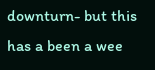downturn- but this has a been a wee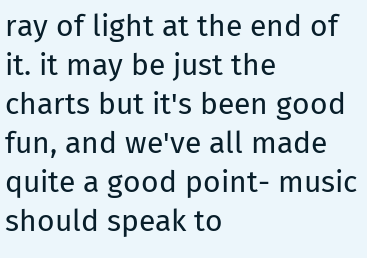ray of light at the end of it. it may be just the charts but it's been good fun, and we've all made quite a good point- music should speak to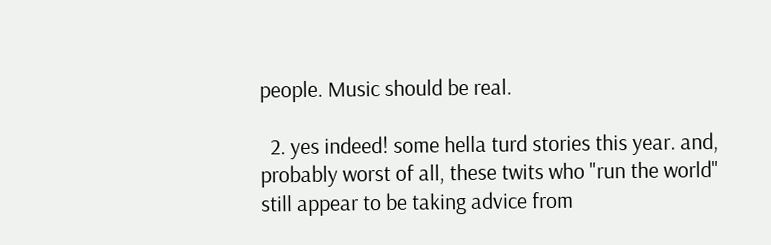people. Music should be real.

  2. yes indeed! some hella turd stories this year. and, probably worst of all, these twits who "run the world" still appear to be taking advice from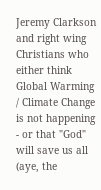Jeremy Clarkson and right wing Christians who either think Global Warming / Climate Change is not happening - or that "God" will save us all (aye, the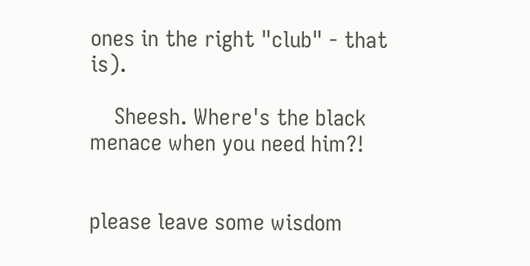ones in the right "club" - that is).

    Sheesh. Where's the black menace when you need him?!


please leave some wisdom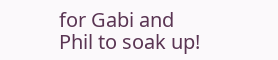for Gabi and Phil to soak up!